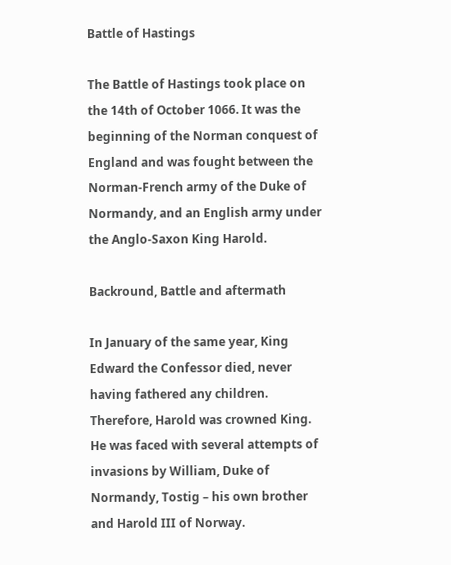Battle of Hastings

The Battle of Hastings took place on the 14th of October 1066. It was the beginning of the Norman conquest of England and was fought between the Norman-French army of the Duke of Normandy, and an English army under the Anglo-Saxon King Harold.

Backround, Battle and aftermath

In January of the same year, King Edward the Confessor died, never having fathered any children. Therefore, Harold was crowned King. He was faced with several attempts of invasions by William, Duke of Normandy, Tostig – his own brother and Harold III of Norway.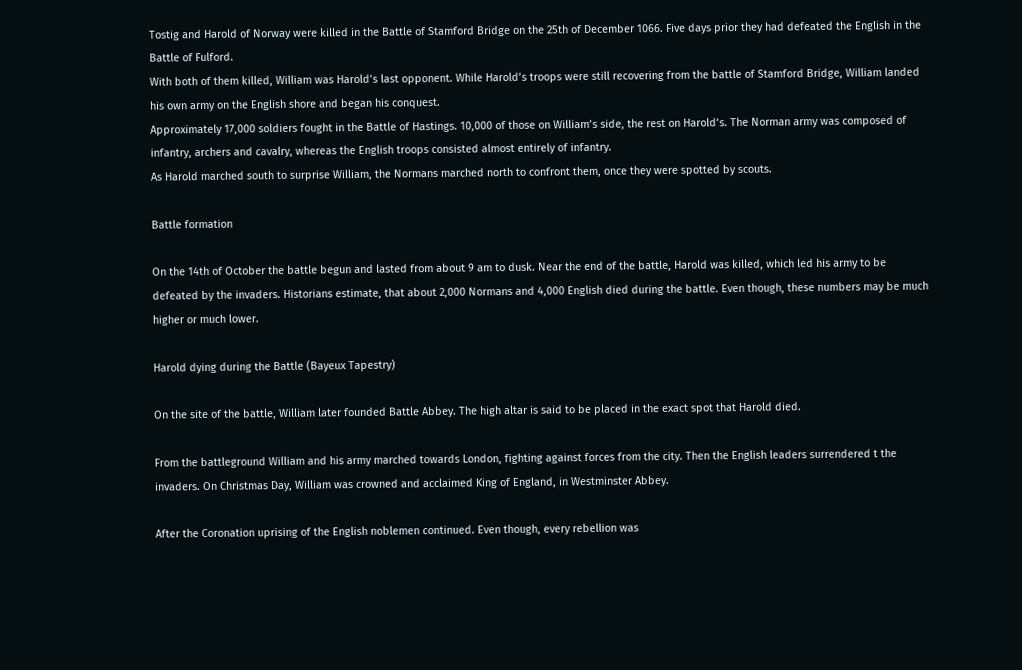Tostig and Harold of Norway were killed in the Battle of Stamford Bridge on the 25th of December 1066. Five days prior they had defeated the English in the Battle of Fulford.
With both of them killed, William was Harold’s last opponent. While Harold’s troops were still recovering from the battle of Stamford Bridge, William landed his own army on the English shore and began his conquest.
Approximately 17,000 soldiers fought in the Battle of Hastings. 10,000 of those on William’s side, the rest on Harold’s. The Norman army was composed of infantry, archers and cavalry, whereas the English troops consisted almost entirely of infantry.
As Harold marched south to surprise William, the Normans marched north to confront them, once they were spotted by scouts.

Battle formation

On the 14th of October the battle begun and lasted from about 9 am to dusk. Near the end of the battle, Harold was killed, which led his army to be defeated by the invaders. Historians estimate, that about 2,000 Normans and 4,000 English died during the battle. Even though, these numbers may be much higher or much lower.

Harold dying during the Battle (Bayeux Tapestry)

On the site of the battle, William later founded Battle Abbey. The high altar is said to be placed in the exact spot that Harold died.

From the battleground William and his army marched towards London, fighting against forces from the city. Then the English leaders surrendered t the invaders. On Christmas Day, William was crowned and acclaimed King of England, in Westminster Abbey.

After the Coronation uprising of the English noblemen continued. Even though, every rebellion was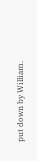put down by William.